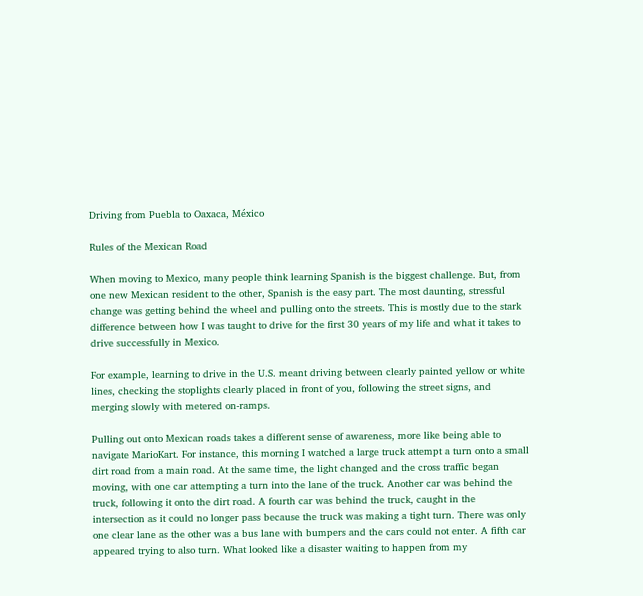Driving from Puebla to Oaxaca, México

Rules of the Mexican Road

When moving to Mexico, many people think learning Spanish is the biggest challenge. But, from one new Mexican resident to the other, Spanish is the easy part. The most daunting, stressful change was getting behind the wheel and pulling onto the streets. This is mostly due to the stark difference between how I was taught to drive for the first 30 years of my life and what it takes to drive successfully in Mexico.

For example, learning to drive in the U.S. meant driving between clearly painted yellow or white lines, checking the stoplights clearly placed in front of you, following the street signs, and merging slowly with metered on-ramps.

Pulling out onto Mexican roads takes a different sense of awareness, more like being able to navigate MarioKart. For instance, this morning I watched a large truck attempt a turn onto a small dirt road from a main road. At the same time, the light changed and the cross traffic began moving, with one car attempting a turn into the lane of the truck. Another car was behind the truck, following it onto the dirt road. A fourth car was behind the truck, caught in the intersection as it could no longer pass because the truck was making a tight turn. There was only one clear lane as the other was a bus lane with bumpers and the cars could not enter. A fifth car appeared trying to also turn. What looked like a disaster waiting to happen from my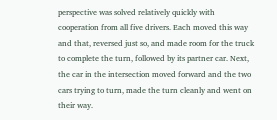perspective was solved relatively quickly with cooperation from all five drivers. Each moved this way and that, reversed just so, and made room for the truck to complete the turn, followed by its partner car. Next, the car in the intersection moved forward and the two cars trying to turn, made the turn cleanly and went on their way.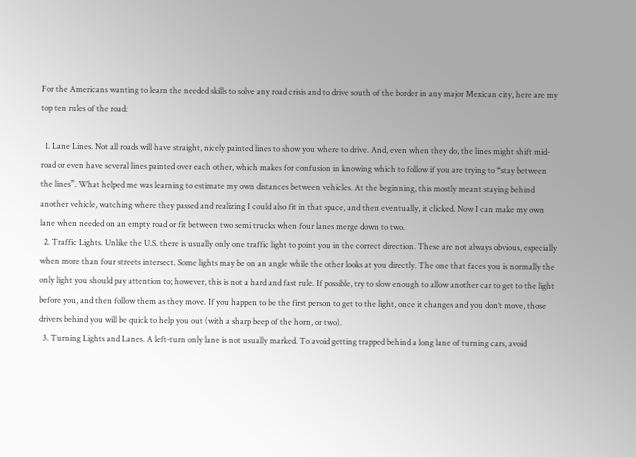For the Americans wanting to learn the needed skills to solve any road crisis and to drive south of the border in any major Mexican city, here are my top ten rules of the road:

  1. Lane Lines. Not all roads will have straight, nicely painted lines to show you where to drive. And, even when they do, the lines might shift mid-road or even have several lines painted over each other, which makes for confusion in knowing which to follow if you are trying to “stay between the lines”. What helped me was learning to estimate my own distances between vehicles. At the beginning, this mostly meant staying behind another vehicle, watching where they passed and realizing I could also fit in that space, and then eventually, it clicked. Now I can make my own lane when needed on an empty road or fit between two semi trucks when four lanes merge down to two.
  2. Traffic Lights. Unlike the U.S. there is usually only one traffic light to point you in the correct direction. These are not always obvious, especially when more than four streets intersect. Some lights may be on an angle while the other looks at you directly. The one that faces you is normally the only light you should pay attention to; however, this is not a hard and fast rule. If possible, try to slow enough to allow another car to get to the light before you, and then follow them as they move. If you happen to be the first person to get to the light, once it changes and you don’t move, those drivers behind you will be quick to help you out (with a sharp beep of the horn, or two).
  3. Turning Lights and Lanes. A left-turn only lane is not usually marked. To avoid getting trapped behind a long lane of turning cars, avoid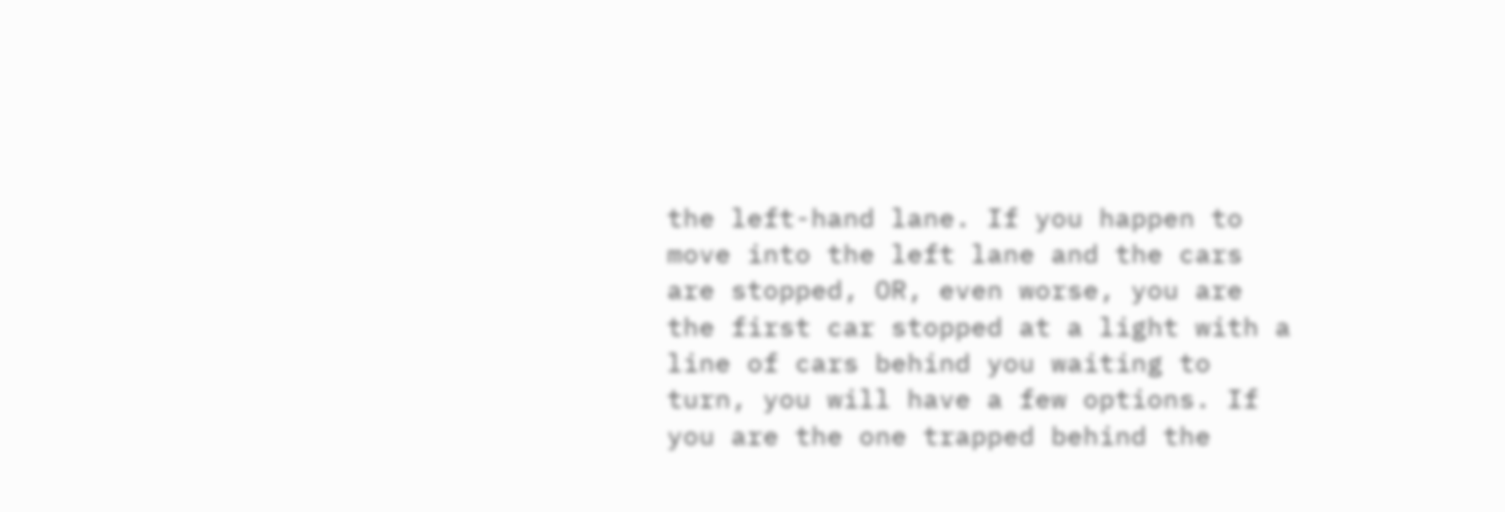the left-hand lane. If you happen to move into the left lane and the cars are stopped, OR, even worse, you are the first car stopped at a light with a line of cars behind you waiting to turn, you will have a few options. If you are the one trapped behind the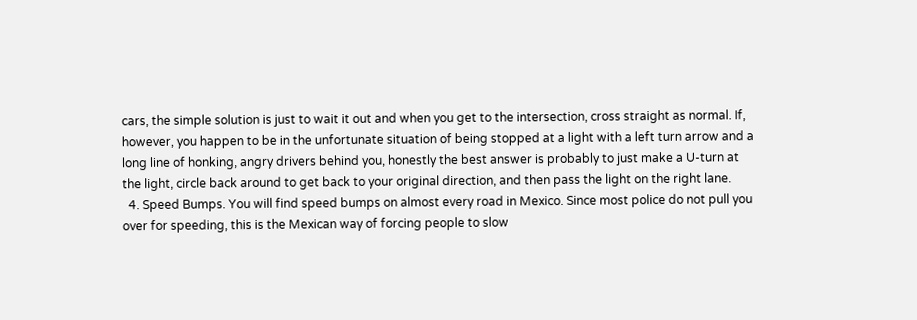cars, the simple solution is just to wait it out and when you get to the intersection, cross straight as normal. If, however, you happen to be in the unfortunate situation of being stopped at a light with a left turn arrow and a long line of honking, angry drivers behind you, honestly the best answer is probably to just make a U-turn at the light, circle back around to get back to your original direction, and then pass the light on the right lane.
  4. Speed Bumps. You will find speed bumps on almost every road in Mexico. Since most police do not pull you over for speeding, this is the Mexican way of forcing people to slow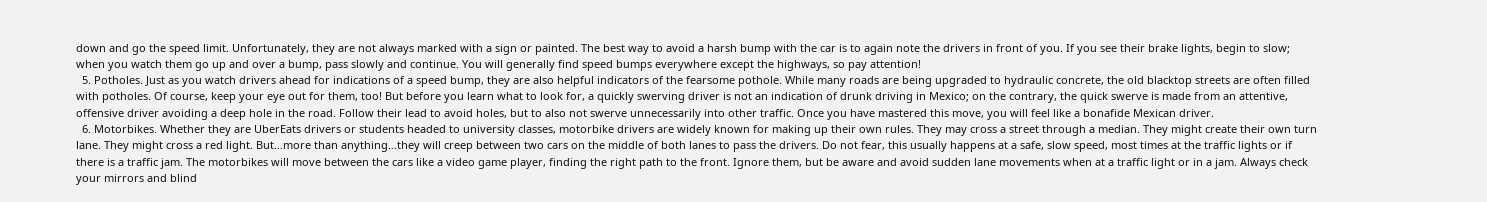down and go the speed limit. Unfortunately, they are not always marked with a sign or painted. The best way to avoid a harsh bump with the car is to again note the drivers in front of you. If you see their brake lights, begin to slow; when you watch them go up and over a bump, pass slowly and continue. You will generally find speed bumps everywhere except the highways, so pay attention!
  5. Potholes. Just as you watch drivers ahead for indications of a speed bump, they are also helpful indicators of the fearsome pothole. While many roads are being upgraded to hydraulic concrete, the old blacktop streets are often filled with potholes. Of course, keep your eye out for them, too! But before you learn what to look for, a quickly swerving driver is not an indication of drunk driving in Mexico; on the contrary, the quick swerve is made from an attentive, offensive driver avoiding a deep hole in the road. Follow their lead to avoid holes, but to also not swerve unnecessarily into other traffic. Once you have mastered this move, you will feel like a bonafide Mexican driver.
  6. Motorbikes. Whether they are UberEats drivers or students headed to university classes, motorbike drivers are widely known for making up their own rules. They may cross a street through a median. They might create their own turn lane. They might cross a red light. But…more than anything…they will creep between two cars on the middle of both lanes to pass the drivers. Do not fear, this usually happens at a safe, slow speed, most times at the traffic lights or if there is a traffic jam. The motorbikes will move between the cars like a video game player, finding the right path to the front. Ignore them, but be aware and avoid sudden lane movements when at a traffic light or in a jam. Always check your mirrors and blind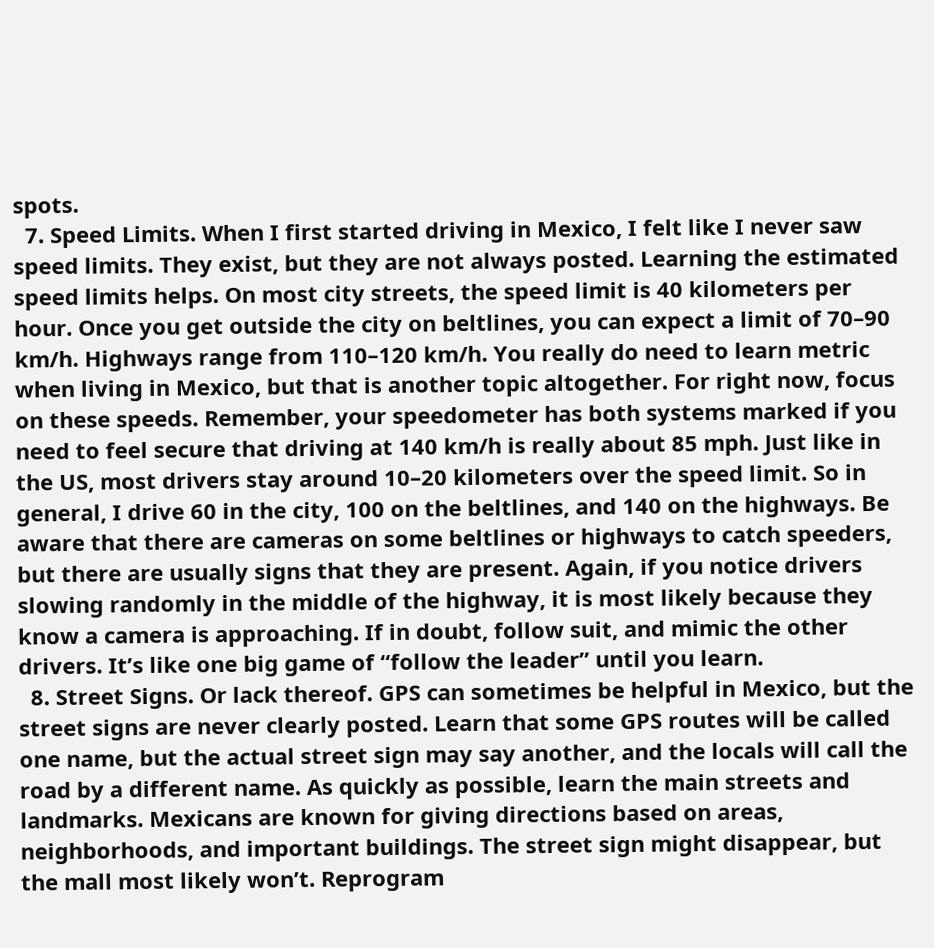spots.
  7. Speed Limits. When I first started driving in Mexico, I felt like I never saw speed limits. They exist, but they are not always posted. Learning the estimated speed limits helps. On most city streets, the speed limit is 40 kilometers per hour. Once you get outside the city on beltlines, you can expect a limit of 70–90 km/h. Highways range from 110–120 km/h. You really do need to learn metric when living in Mexico, but that is another topic altogether. For right now, focus on these speeds. Remember, your speedometer has both systems marked if you need to feel secure that driving at 140 km/h is really about 85 mph. Just like in the US, most drivers stay around 10–20 kilometers over the speed limit. So in general, I drive 60 in the city, 100 on the beltlines, and 140 on the highways. Be aware that there are cameras on some beltlines or highways to catch speeders, but there are usually signs that they are present. Again, if you notice drivers slowing randomly in the middle of the highway, it is most likely because they know a camera is approaching. If in doubt, follow suit, and mimic the other drivers. It’s like one big game of “follow the leader” until you learn.
  8. Street Signs. Or lack thereof. GPS can sometimes be helpful in Mexico, but the street signs are never clearly posted. Learn that some GPS routes will be called one name, but the actual street sign may say another, and the locals will call the road by a different name. As quickly as possible, learn the main streets and landmarks. Mexicans are known for giving directions based on areas, neighborhoods, and important buildings. The street sign might disappear, but the mall most likely won’t. Reprogram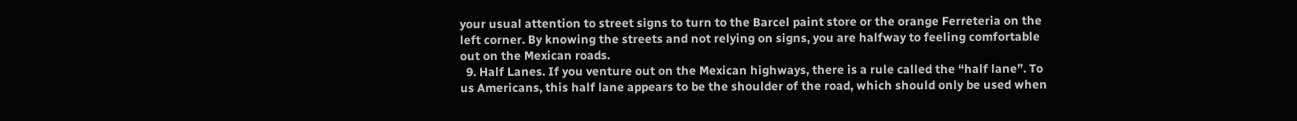your usual attention to street signs to turn to the Barcel paint store or the orange Ferreteria on the left corner. By knowing the streets and not relying on signs, you are halfway to feeling comfortable out on the Mexican roads.
  9. Half Lanes. If you venture out on the Mexican highways, there is a rule called the “half lane”. To us Americans, this half lane appears to be the shoulder of the road, which should only be used when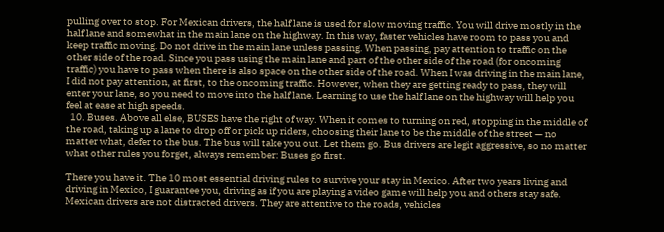pulling over to stop. For Mexican drivers, the half lane is used for slow moving traffic. You will drive mostly in the half lane and somewhat in the main lane on the highway. In this way, faster vehicles have room to pass you and keep traffic moving. Do not drive in the main lane unless passing. When passing, pay attention to traffic on the other side of the road. Since you pass using the main lane and part of the other side of the road (for oncoming traffic) you have to pass when there is also space on the other side of the road. When I was driving in the main lane, I did not pay attention, at first, to the oncoming traffic. However, when they are getting ready to pass, they will enter your lane, so you need to move into the half lane. Learning to use the half lane on the highway will help you feel at ease at high speeds.
  10. Buses. Above all else, BUSES have the right of way. When it comes to turning on red, stopping in the middle of the road, taking up a lane to drop off or pick up riders, choosing their lane to be the middle of the street — no matter what, defer to the bus. The bus will take you out. Let them go. Bus drivers are legit aggressive, so no matter what other rules you forget, always remember: Buses go first.

There you have it. The 10 most essential driving rules to survive your stay in Mexico. After two years living and driving in Mexico, I guarantee you, driving as if you are playing a video game will help you and others stay safe. Mexican drivers are not distracted drivers. They are attentive to the roads, vehicles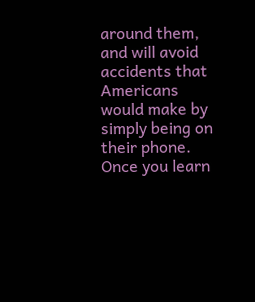around them, and will avoid accidents that Americans would make by simply being on their phone. Once you learn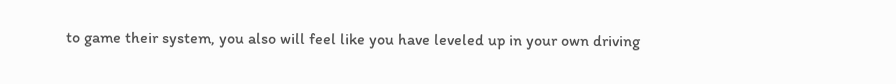to game their system, you also will feel like you have leveled up in your own driving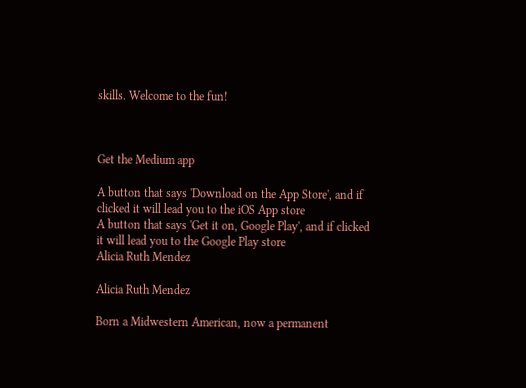skills. Welcome to the fun!



Get the Medium app

A button that says 'Download on the App Store', and if clicked it will lead you to the iOS App store
A button that says 'Get it on, Google Play', and if clicked it will lead you to the Google Play store
Alicia Ruth Mendez

Alicia Ruth Mendez

Born a Midwestern American, now a permanent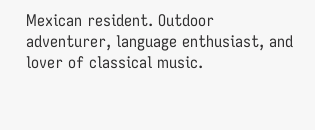Mexican resident. Outdoor adventurer, language enthusiast, and lover of classical music.